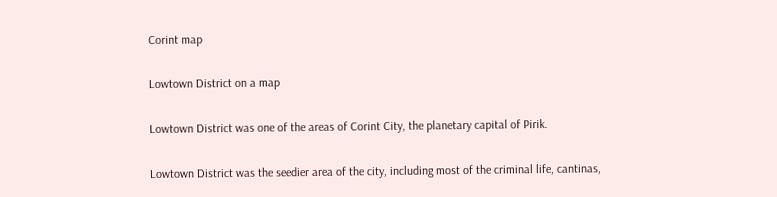Corint map

Lowtown District on a map

Lowtown District was one of the areas of Corint City, the planetary capital of Pirik.

Lowtown District was the seedier area of the city, including most of the criminal life, cantinas,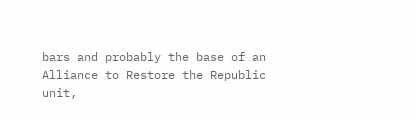bars and probably the base of an Alliance to Restore the Republic unit,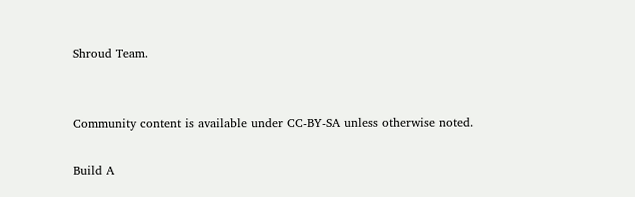Shroud Team.


Community content is available under CC-BY-SA unless otherwise noted.

Build A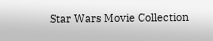Star Wars Movie Collection